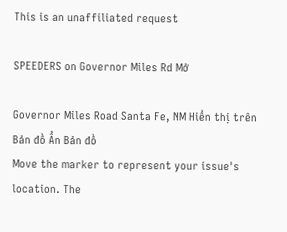This is an unaffiliated request

SPEEDERS on Governor Miles Rd Mở

Governor Miles Road Santa Fe, NM Hiển thị trên Bản đồ Ẩn Bản đồ
Move the marker to represent your issue's location. The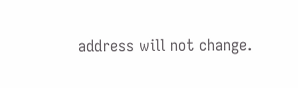address will not change.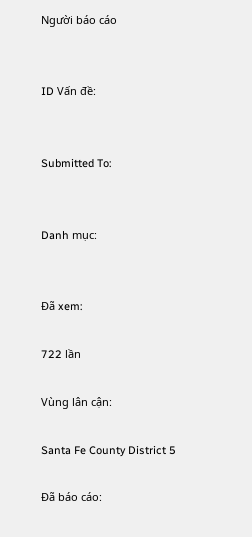Người báo cáo


ID Vấn đề:


Submitted To:


Danh mục:


Đã xem:

722 lần

Vùng lân cận:

Santa Fe County District 5

Đã báo cáo: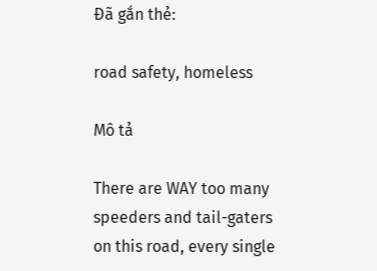Đã gắn thẻ:

road safety, homeless

Mô tả

There are WAY too many speeders and tail-gaters on this road, every single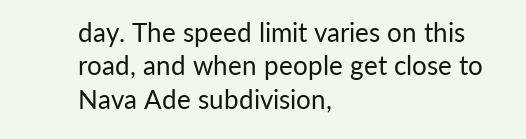day. The speed limit varies on this road, and when people get close to Nava Ade subdivision,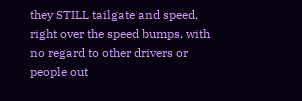they STILL tailgate and speed, right over the speed bumps, with no regard to other drivers or people out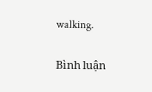walking.

Bình luận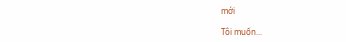mới

Tôi muốn...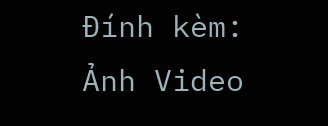Đính kèm: Ảnh Video